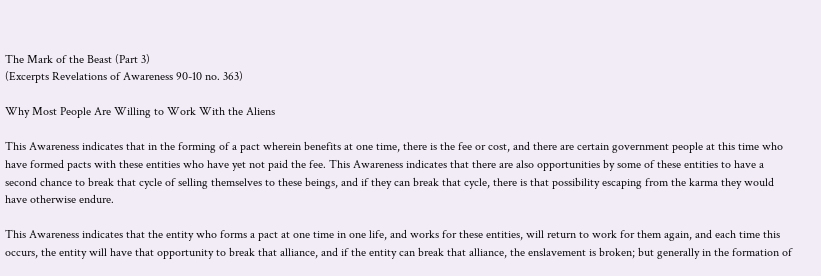The Mark of the Beast (Part 3)
(Excerpts Revelations of Awareness 90-10 no. 363)

Why Most People Are Willing to Work With the Aliens

This Awareness indicates that in the forming of a pact wherein benefits at one time, there is the fee or cost, and there are certain government people at this time who have formed pacts with these entities who have yet not paid the fee. This Awareness indicates that there are also opportunities by some of these entities to have a second chance to break that cycle of selling themselves to these beings, and if they can break that cycle, there is that possibility escaping from the karma they would have otherwise endure.

This Awareness indicates that the entity who forms a pact at one time in one life, and works for these entities, will return to work for them again, and each time this occurs, the entity will have that opportunity to break that alliance, and if the entity can break that alliance, the enslavement is broken; but generally in the formation of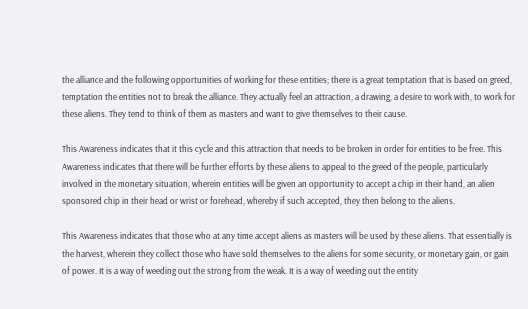the alliance and the following opportunities of working for these entities; there is a great temptation that is based on greed, temptation the entities not to break the alliance. They actually feel an attraction, a drawing, a desire to work with, to work for these aliens. They tend to think of them as masters and want to give themselves to their cause.

This Awareness indicates that it this cycle and this attraction that needs to be broken in order for entities to be free. This Awareness indicates that there will be further efforts by these aliens to appeal to the greed of the people, particularly involved in the monetary situation, wherein entities will be given an opportunity to accept a chip in their hand, an alien sponsored chip in their head or wrist or forehead, whereby if such accepted, they then belong to the aliens.

This Awareness indicates that those who at any time accept aliens as masters will be used by these aliens. That essentially is the harvest, wherein they collect those who have sold themselves to the aliens for some security, or monetary gain, or gain of power. It is a way of weeding out the strong from the weak. It is a way of weeding out the entity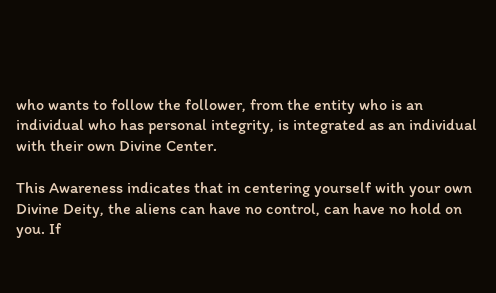who wants to follow the follower, from the entity who is an individual who has personal integrity, is integrated as an individual with their own Divine Center.

This Awareness indicates that in centering yourself with your own Divine Deity, the aliens can have no control, can have no hold on you. If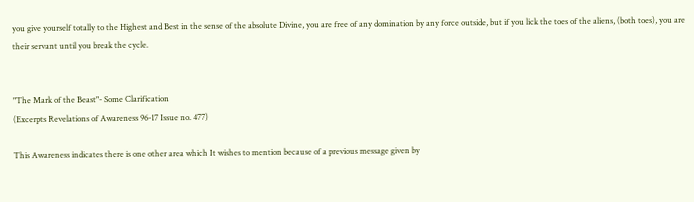you give yourself totally to the Highest and Best in the sense of the absolute Divine, you are free of any domination by any force outside, but if you lick the toes of the aliens, (both toes), you are their servant until you break the cycle.


"The Mark of the Beast"- Some Clarification
(Excerpts Revelations of Awareness 96-17 Issue no. 477)

This Awareness indicates there is one other area which It wishes to mention because of a previous message given by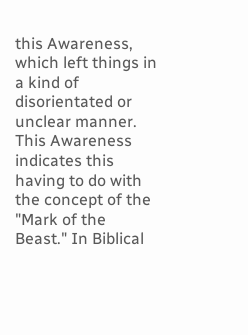this Awareness, which left things in a kind of disorientated or unclear manner. This Awareness indicates this having to do with the concept of the "Mark of the Beast." In Biblical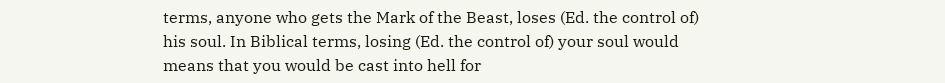terms, anyone who gets the Mark of the Beast, loses (Ed. the control of) his soul. In Biblical terms, losing (Ed. the control of) your soul would means that you would be cast into hell for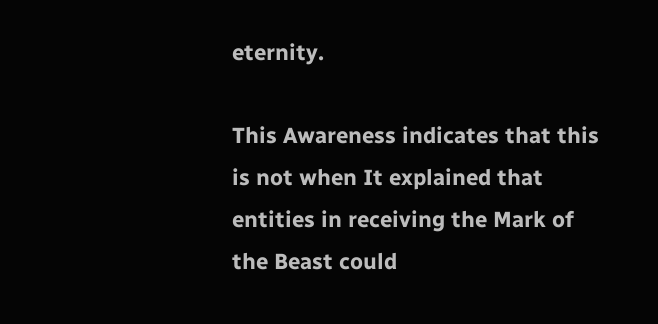eternity.

This Awareness indicates that this is not when It explained that entities in receiving the Mark of the Beast could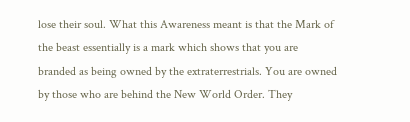lose their soul. What this Awareness meant is that the Mark of the beast essentially is a mark which shows that you are branded as being owned by the extraterrestrials. You are owned by those who are behind the New World Order. They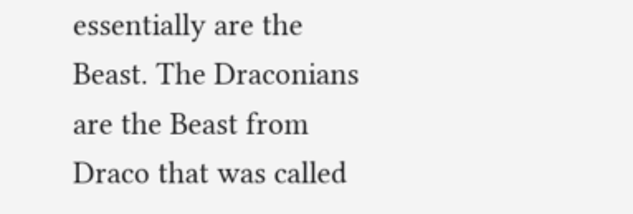essentially are the Beast. The Draconians are the Beast from Draco that was called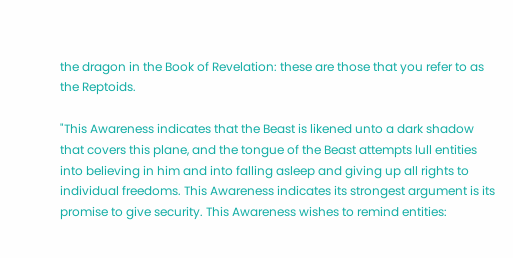the dragon in the Book of Revelation: these are those that you refer to as the Reptoids.

"This Awareness indicates that the Beast is likened unto a dark shadow that covers this plane, and the tongue of the Beast attempts lull entities into believing in him and into falling asleep and giving up all rights to individual freedoms. This Awareness indicates its strongest argument is its promise to give security. This Awareness wishes to remind entities: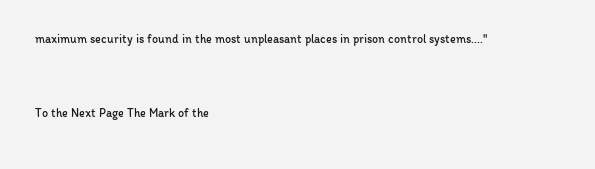maximum security is found in the most unpleasant places in prison control systems...."


To the Next Page The Mark of the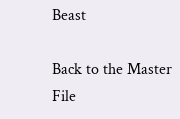Beast

Back to the Master File